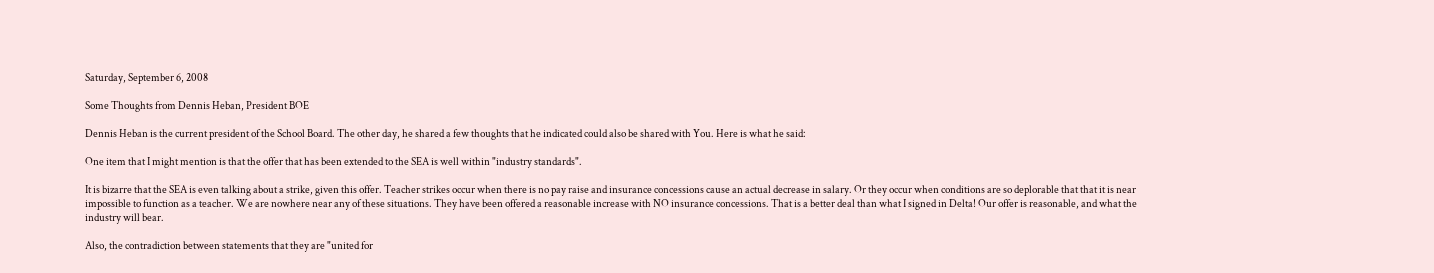Saturday, September 6, 2008

Some Thoughts from Dennis Heban, President BOE

Dennis Heban is the current president of the School Board. The other day, he shared a few thoughts that he indicated could also be shared with You. Here is what he said:

One item that I might mention is that the offer that has been extended to the SEA is well within "industry standards".

It is bizarre that the SEA is even talking about a strike, given this offer. Teacher strikes occur when there is no pay raise and insurance concessions cause an actual decrease in salary. Or they occur when conditions are so deplorable that that it is near impossible to function as a teacher. We are nowhere near any of these situations. They have been offered a reasonable increase with NO insurance concessions. That is a better deal than what I signed in Delta! Our offer is reasonable, and what the industry will bear.

Also, the contradiction between statements that they are "united for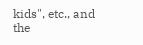kids", etc., and the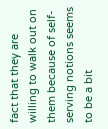fact that they are willing to walk out on them because of self-serving notions seems to be a bit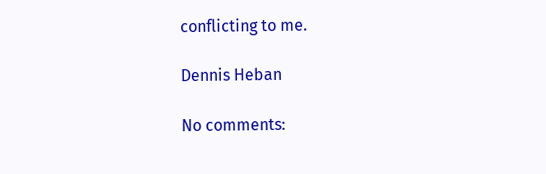conflicting to me.

Dennis Heban

No comments: